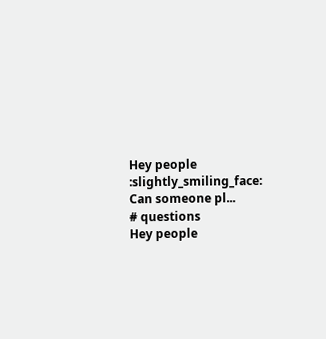Hey people :slightly_smiling_face: Can someone pl...
# questions
Hey people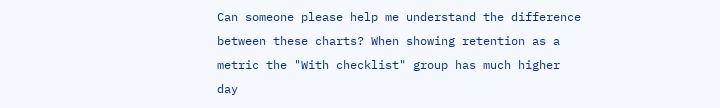Can someone please help me understand the difference between these charts? When showing retention as a metric the "With checklist" group has much higher day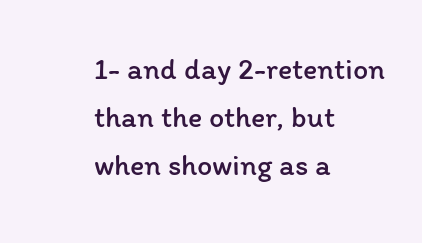1- and day 2-retention than the other, but when showing as a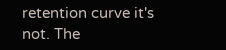retention curve it's not. The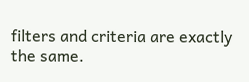filters and criteria are exactly the same.